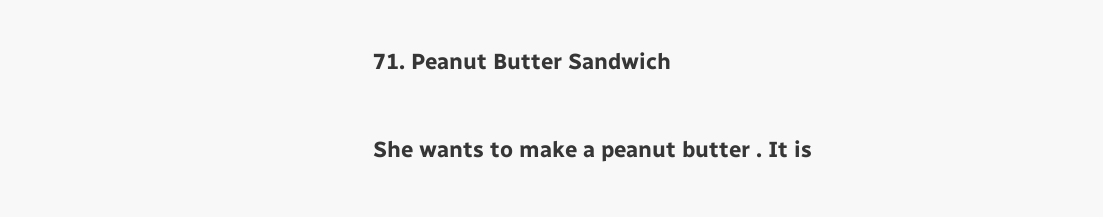71. Peanut Butter Sandwich

She wants to make a peanut butter . It is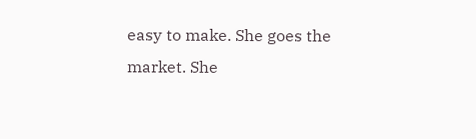easy to make. She goes the market. She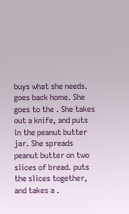buys what she needs. goes back home. She goes to the . She takes out a knife, and puts in the peanut butter jar. She spreads peanut butter on two slices of bread. puts the slices together, and takes a .